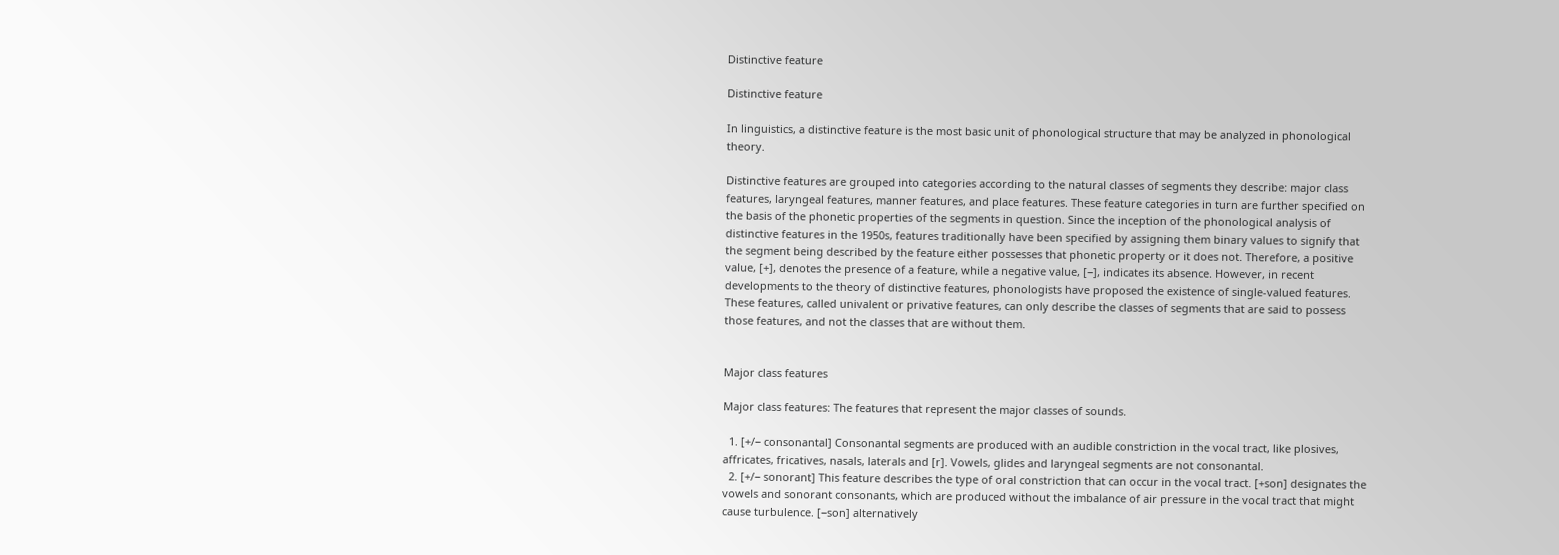Distinctive feature

Distinctive feature

In linguistics, a distinctive feature is the most basic unit of phonological structure that may be analyzed in phonological theory.

Distinctive features are grouped into categories according to the natural classes of segments they describe: major class features, laryngeal features, manner features, and place features. These feature categories in turn are further specified on the basis of the phonetic properties of the segments in question. Since the inception of the phonological analysis of distinctive features in the 1950s, features traditionally have been specified by assigning them binary values to signify that the segment being described by the feature either possesses that phonetic property or it does not. Therefore, a positive value, [+], denotes the presence of a feature, while a negative value, [−], indicates its absence. However, in recent developments to the theory of distinctive features, phonologists have proposed the existence of single-valued features. These features, called univalent or privative features, can only describe the classes of segments that are said to possess those features, and not the classes that are without them.


Major class features

Major class features: The features that represent the major classes of sounds.

  1. [+/− consonantal] Consonantal segments are produced with an audible constriction in the vocal tract, like plosives, affricates, fricatives, nasals, laterals and [r]. Vowels, glides and laryngeal segments are not consonantal.
  2. [+/− sonorant] This feature describes the type of oral constriction that can occur in the vocal tract. [+son] designates the vowels and sonorant consonants, which are produced without the imbalance of air pressure in the vocal tract that might cause turbulence. [−son] alternatively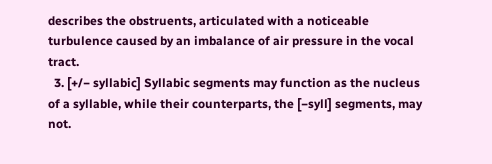describes the obstruents, articulated with a noticeable turbulence caused by an imbalance of air pressure in the vocal tract.
  3. [+/− syllabic] Syllabic segments may function as the nucleus of a syllable, while their counterparts, the [−syll] segments, may not.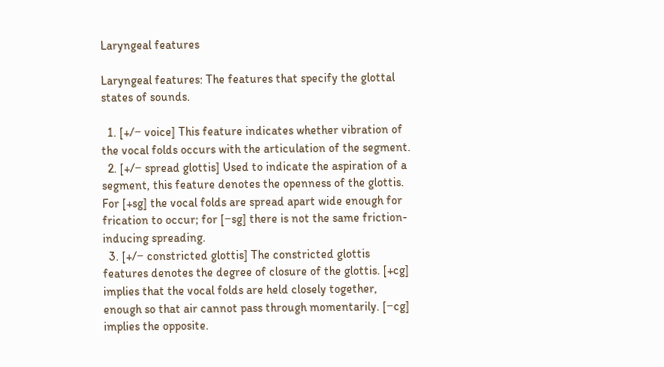Laryngeal features

Laryngeal features: The features that specify the glottal states of sounds.

  1. [+/− voice] This feature indicates whether vibration of the vocal folds occurs with the articulation of the segment.
  2. [+/− spread glottis] Used to indicate the aspiration of a segment, this feature denotes the openness of the glottis. For [+sg] the vocal folds are spread apart wide enough for frication to occur; for [−sg] there is not the same friction-inducing spreading.
  3. [+/− constricted glottis] The constricted glottis features denotes the degree of closure of the glottis. [+cg] implies that the vocal folds are held closely together, enough so that air cannot pass through momentarily. [−cg] implies the opposite.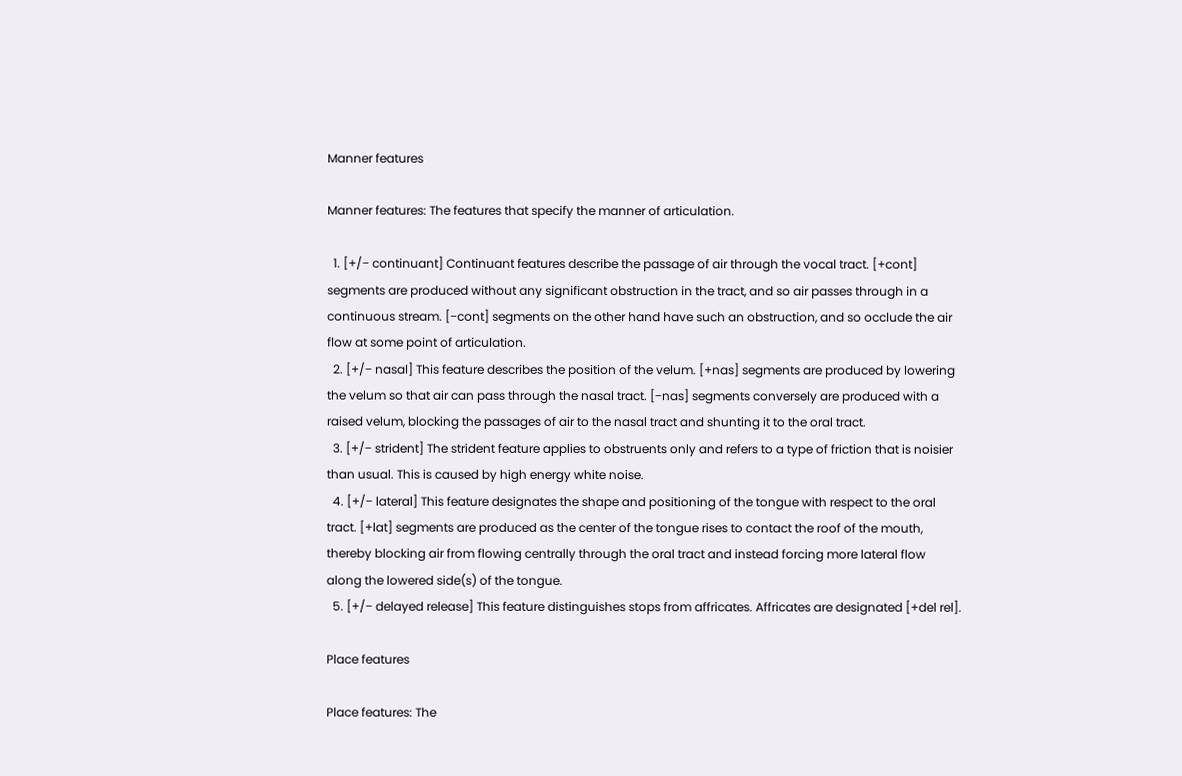Manner features

Manner features: The features that specify the manner of articulation.

  1. [+/− continuant] Continuant features describe the passage of air through the vocal tract. [+cont] segments are produced without any significant obstruction in the tract, and so air passes through in a continuous stream. [−cont] segments on the other hand have such an obstruction, and so occlude the air flow at some point of articulation.
  2. [+/− nasal] This feature describes the position of the velum. [+nas] segments are produced by lowering the velum so that air can pass through the nasal tract. [−nas] segments conversely are produced with a raised velum, blocking the passages of air to the nasal tract and shunting it to the oral tract.
  3. [+/− strident] The strident feature applies to obstruents only and refers to a type of friction that is noisier than usual. This is caused by high energy white noise.
  4. [+/− lateral] This feature designates the shape and positioning of the tongue with respect to the oral tract. [+lat] segments are produced as the center of the tongue rises to contact the roof of the mouth, thereby blocking air from flowing centrally through the oral tract and instead forcing more lateral flow along the lowered side(s) of the tongue.
  5. [+/− delayed release] This feature distinguishes stops from affricates. Affricates are designated [+del rel].

Place features

Place features: The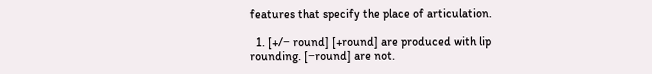features that specify the place of articulation.

  1. [+/− round] [+round] are produced with lip rounding. [−round] are not.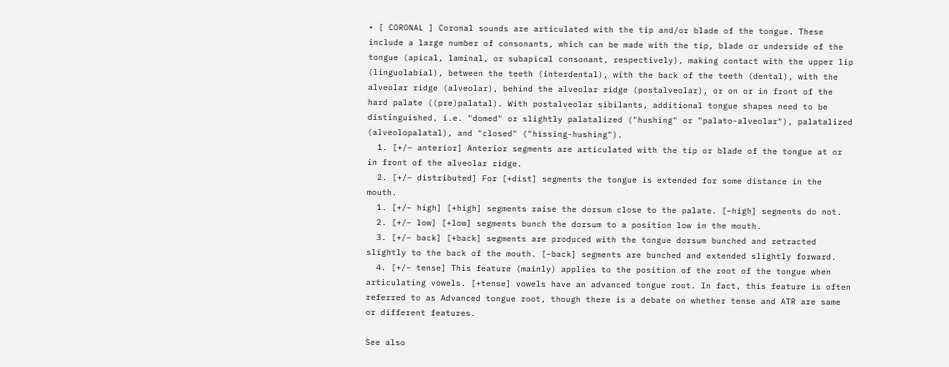• [ CORONAL ] Coronal sounds are articulated with the tip and/or blade of the tongue. These include a large number of consonants, which can be made with the tip, blade or underside of the tongue (apical, laminal, or subapical consonant, respectively), making contact with the upper lip (linguolabial), between the teeth (interdental), with the back of the teeth (dental), with the alveolar ridge (alveolar), behind the alveolar ridge (postalveolar), or on or in front of the hard palate ((pre)palatal). With postalveolar sibilants, additional tongue shapes need to be distinguished, i.e. "domed" or slightly palatalized ("hushing" or "palato-alveolar"), palatalized (alveolopalatal), and "closed" ("hissing-hushing").
  1. [+/− anterior] Anterior segments are articulated with the tip or blade of the tongue at or in front of the alveolar ridge.
  2. [+/− distributed] For [+dist] segments the tongue is extended for some distance in the mouth.
  1. [+/− high] [+high] segments raise the dorsum close to the palate. [−high] segments do not.
  2. [+/− low] [+low] segments bunch the dorsum to a position low in the mouth.
  3. [+/− back] [+back] segments are produced with the tongue dorsum bunched and retracted slightly to the back of the mouth. [−back] segments are bunched and extended slightly forward.
  4. [+/− tense] This feature (mainly) applies to the position of the root of the tongue when articulating vowels. [+tense] vowels have an advanced tongue root. In fact, this feature is often referred to as Advanced tongue root, though there is a debate on whether tense and ATR are same or different features.

See also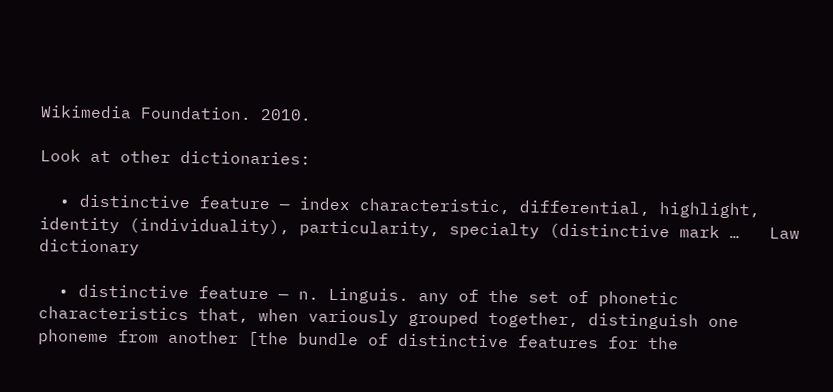Wikimedia Foundation. 2010.

Look at other dictionaries:

  • distinctive feature — index characteristic, differential, highlight, identity (individuality), particularity, specialty (distinctive mark …   Law dictionary

  • distinctive feature — n. Linguis. any of the set of phonetic characteristics that, when variously grouped together, distinguish one phoneme from another [the bundle of distinctive features for the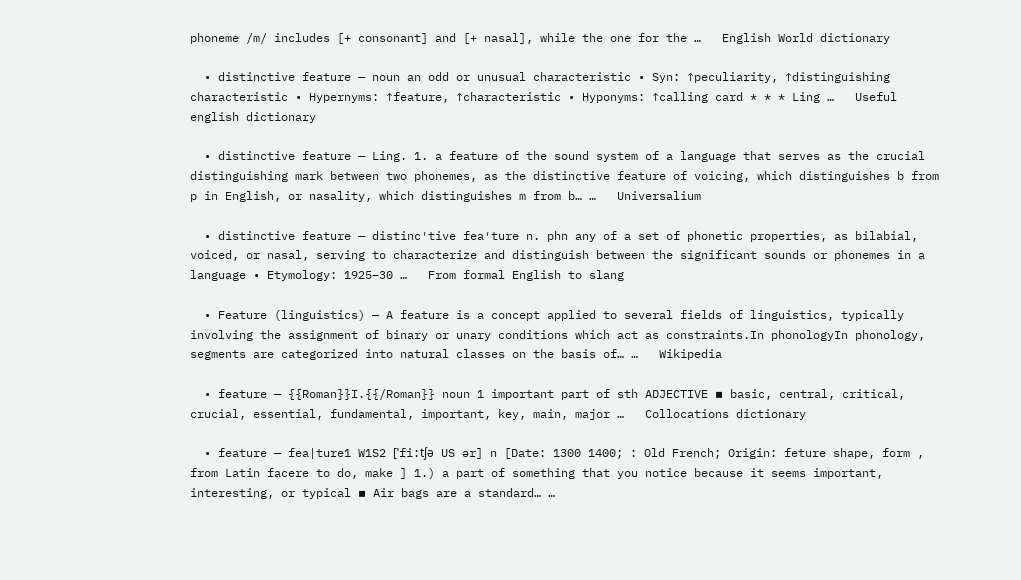phoneme /m/ includes [+ consonant] and [+ nasal], while the one for the …   English World dictionary

  • distinctive feature — noun an odd or unusual characteristic • Syn: ↑peculiarity, ↑distinguishing characteristic • Hypernyms: ↑feature, ↑characteristic • Hyponyms: ↑calling card * * * Ling …   Useful english dictionary

  • distinctive feature — Ling. 1. a feature of the sound system of a language that serves as the crucial distinguishing mark between two phonemes, as the distinctive feature of voicing, which distinguishes b from p in English, or nasality, which distinguishes m from b… …   Universalium

  • distinctive feature — distinc′tive fea′ture n. phn any of a set of phonetic properties, as bilabial, voiced, or nasal, serving to characterize and distinguish between the significant sounds or phonemes in a language • Etymology: 1925–30 …   From formal English to slang

  • Feature (linguistics) — A feature is a concept applied to several fields of linguistics, typically involving the assignment of binary or unary conditions which act as constraints.In phonologyIn phonology, segments are categorized into natural classes on the basis of… …   Wikipedia

  • feature — {{Roman}}I.{{/Roman}} noun 1 important part of sth ADJECTIVE ▪ basic, central, critical, crucial, essential, fundamental, important, key, main, major …   Collocations dictionary

  • feature — fea|ture1 W1S2 [ˈfi:tʃə US ər] n [Date: 1300 1400; : Old French; Origin: feture shape, form , from Latin facere to do, make ] 1.) a part of something that you notice because it seems important, interesting, or typical ▪ Air bags are a standard… …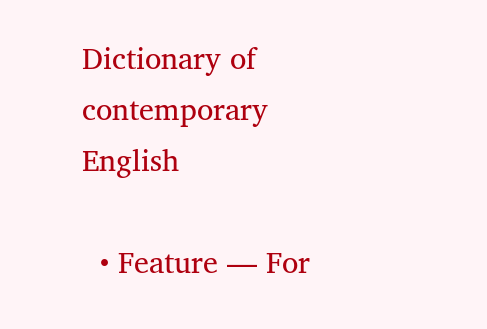Dictionary of contemporary English

  • Feature — For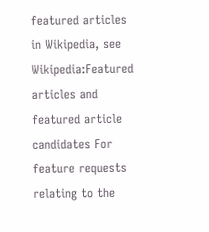featured articles in Wikipedia, see Wikipedia:Featured articles and featured article candidates For feature requests relating to the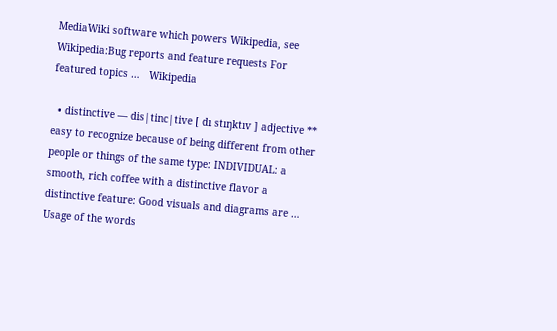MediaWiki software which powers Wikipedia, see Wikipedia:Bug reports and feature requests For featured topics …   Wikipedia

  • distinctive — dis|tinc|tive [ dı stıŋktıv ] adjective ** easy to recognize because of being different from other people or things of the same type: INDIVIDUAL: a smooth, rich coffee with a distinctive flavor a distinctive feature: Good visuals and diagrams are …   Usage of the words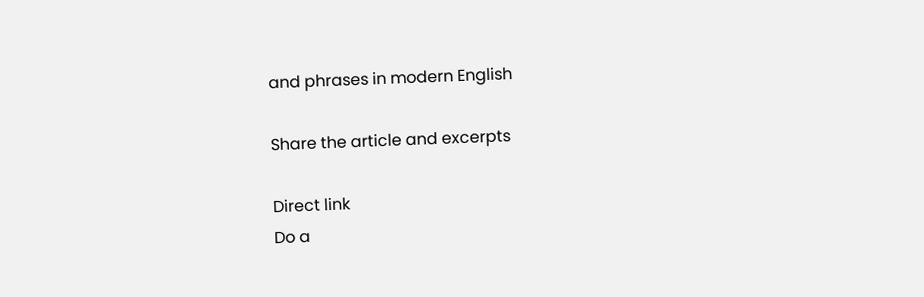and phrases in modern English

Share the article and excerpts

Direct link
Do a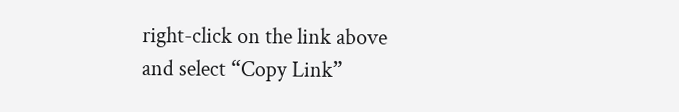right-click on the link above
and select “Copy Link”